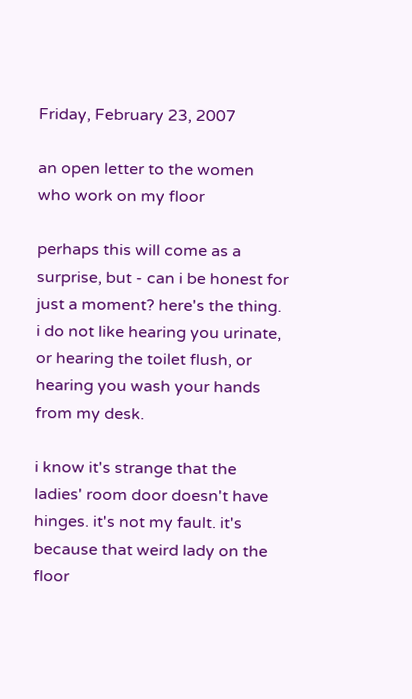Friday, February 23, 2007

an open letter to the women who work on my floor

perhaps this will come as a surprise, but - can i be honest for just a moment? here's the thing. i do not like hearing you urinate, or hearing the toilet flush, or hearing you wash your hands from my desk.

i know it's strange that the ladies' room door doesn't have hinges. it's not my fault. it's because that weird lady on the floor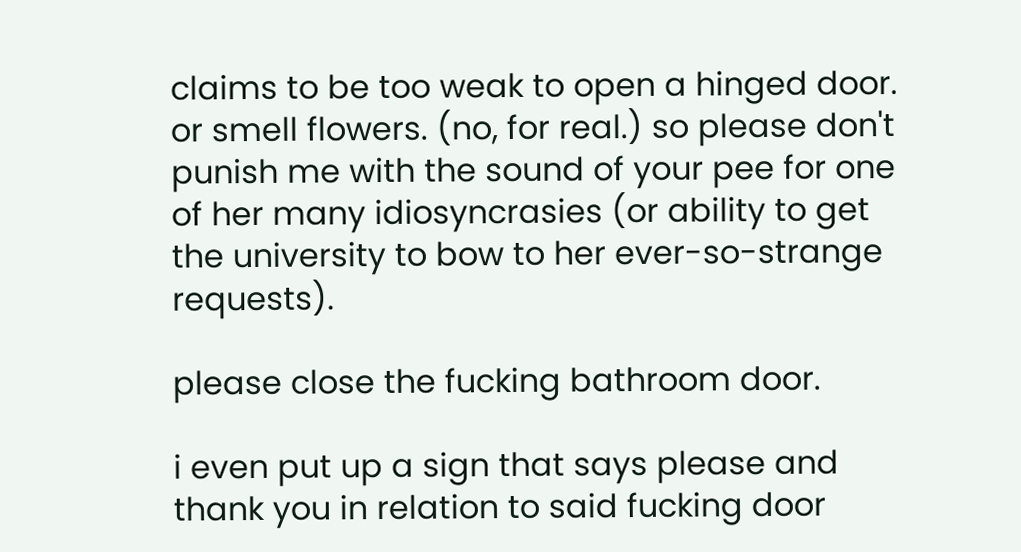claims to be too weak to open a hinged door. or smell flowers. (no, for real.) so please don't punish me with the sound of your pee for one of her many idiosyncrasies (or ability to get the university to bow to her ever-so-strange requests).

please close the fucking bathroom door.

i even put up a sign that says please and thank you in relation to said fucking door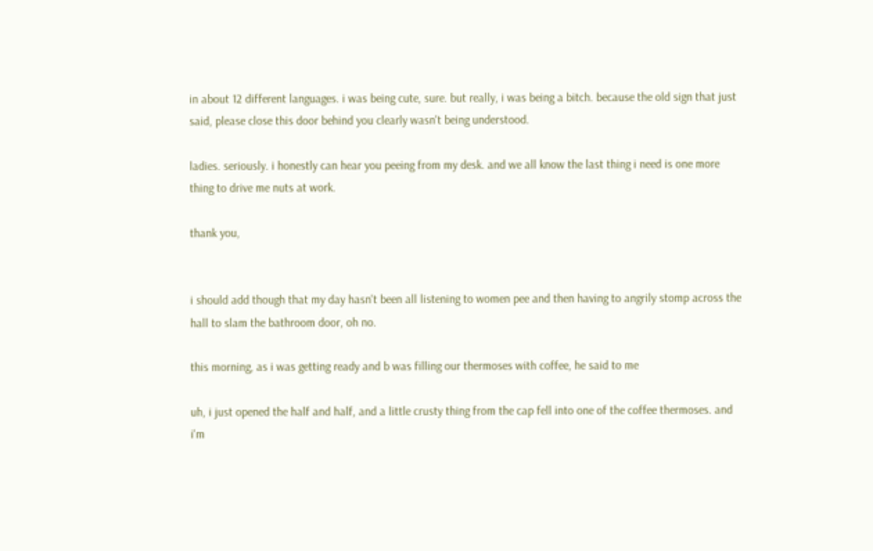in about 12 different languages. i was being cute, sure. but really, i was being a bitch. because the old sign that just said, please close this door behind you clearly wasn't being understood.

ladies. seriously. i honestly can hear you peeing from my desk. and we all know the last thing i need is one more thing to drive me nuts at work.

thank you,


i should add though that my day hasn't been all listening to women pee and then having to angrily stomp across the hall to slam the bathroom door, oh no.

this morning, as i was getting ready and b was filling our thermoses with coffee, he said to me

uh, i just opened the half and half, and a little crusty thing from the cap fell into one of the coffee thermoses. and i'm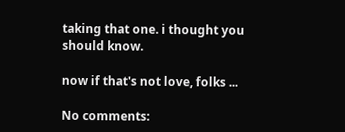taking that one. i thought you should know.

now if that's not love, folks ...

No comments: